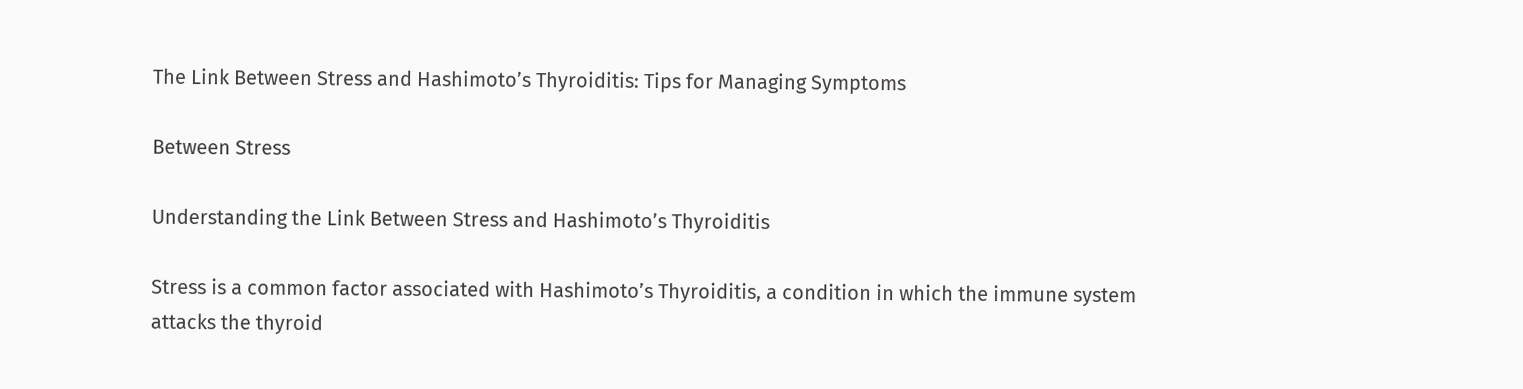The Link Between Stress and Hashimoto’s Thyroiditis: Tips for Managing Symptoms

Between Stress

Understanding the Link Between Stress and Hashimoto’s Thyroiditis

Stress is a common factor associated with Hashimoto’s Thyroiditis, a condition in which the immune system attacks the thyroid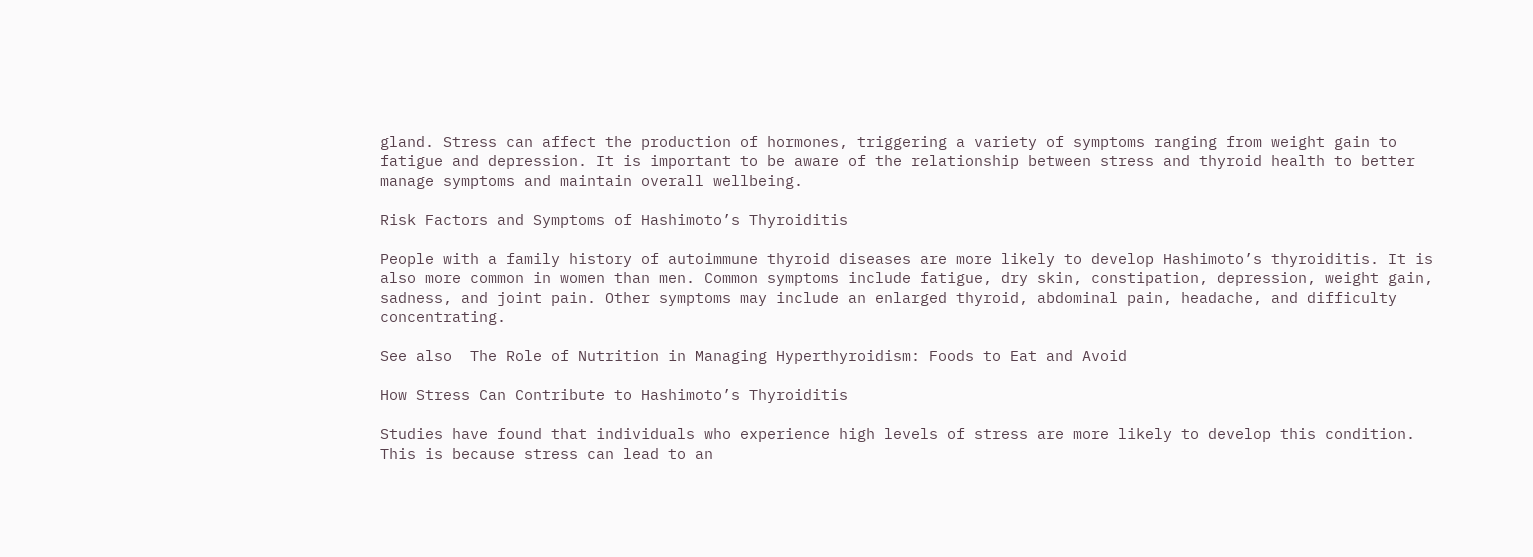gland. Stress can affect the production of hormones, triggering a variety of symptoms ranging from weight gain to fatigue and depression. It is important to be aware of the relationship between stress and thyroid health to better manage symptoms and maintain overall wellbeing.

Risk Factors and Symptoms of Hashimoto’s Thyroiditis

People with a family history of autoimmune thyroid diseases are more likely to develop Hashimoto’s thyroiditis. It is also more common in women than men. Common symptoms include fatigue, dry skin, constipation, depression, weight gain, sadness, and joint pain. Other symptoms may include an enlarged thyroid, abdominal pain, headache, and difficulty concentrating.

See also  The Role of Nutrition in Managing Hyperthyroidism: Foods to Eat and Avoid

How Stress Can Contribute to Hashimoto’s Thyroiditis

Studies have found that individuals who experience high levels of stress are more likely to develop this condition. This is because stress can lead to an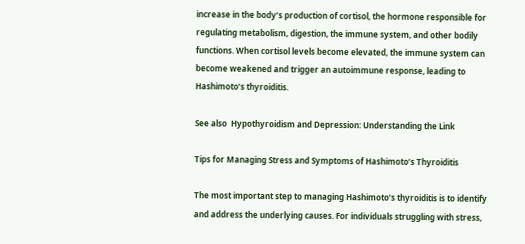increase in the body’s production of cortisol, the hormone responsible for regulating metabolism, digestion, the immune system, and other bodily functions. When cortisol levels become elevated, the immune system can become weakened and trigger an autoimmune response, leading to Hashimoto’s thyroiditis.

See also  Hypothyroidism and Depression: Understanding the Link

Tips for Managing Stress and Symptoms of Hashimoto’s Thyroiditis

The most important step to managing Hashimoto’s thyroiditis is to identify and address the underlying causes. For individuals struggling with stress,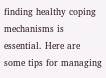finding healthy coping mechanisms is essential. Here are some tips for managing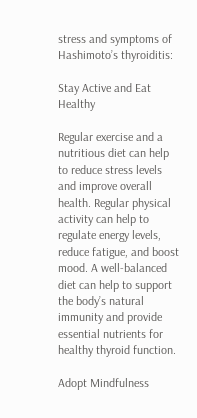stress and symptoms of Hashimoto’s thyroiditis:

Stay Active and Eat Healthy

Regular exercise and a nutritious diet can help to reduce stress levels and improve overall health. Regular physical activity can help to regulate energy levels, reduce fatigue, and boost mood. A well-balanced diet can help to support the body’s natural immunity and provide essential nutrients for healthy thyroid function.

Adopt Mindfulness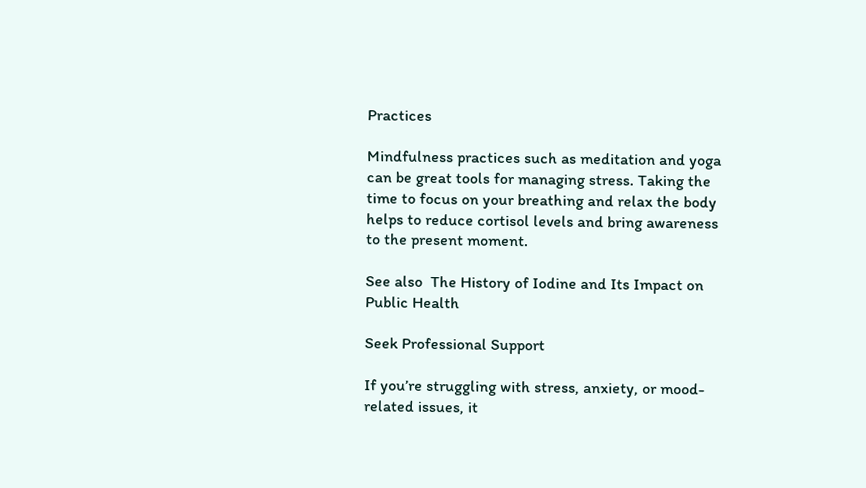Practices

Mindfulness practices such as meditation and yoga can be great tools for managing stress. Taking the time to focus on your breathing and relax the body helps to reduce cortisol levels and bring awareness to the present moment.

See also  The History of Iodine and Its Impact on Public Health

Seek Professional Support

If you’re struggling with stress, anxiety, or mood-related issues, it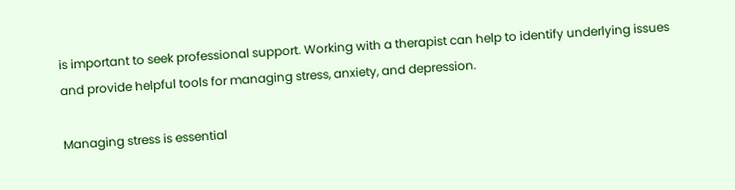is important to seek professional support. Working with a therapist can help to identify underlying issues and provide helpful tools for managing stress, anxiety, and depression.

Managing stress is essential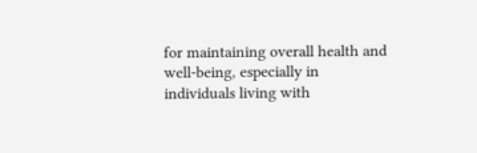for maintaining overall health and well-being, especially in individuals living with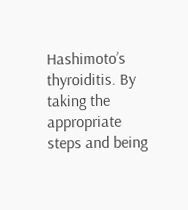Hashimoto’s thyroiditis. By taking the appropriate steps and being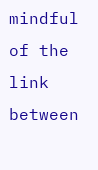mindful of the link between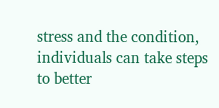stress and the condition, individuals can take steps to better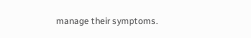manage their symptoms.